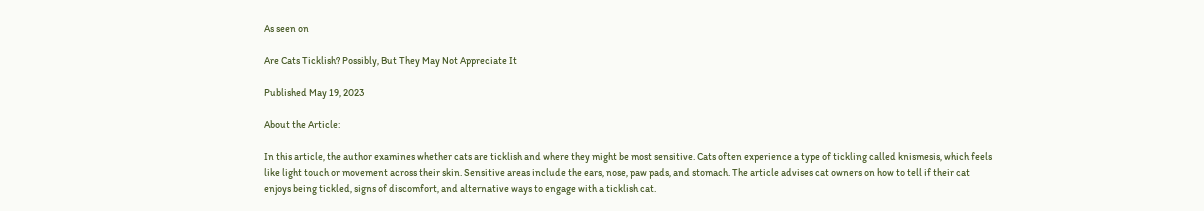As seen on

Are Cats Ticklish? Possibly, But They May Not Appreciate It

Published May 19, 2023

About the Article:

In this article, the author examines whether cats are ticklish and where they might be most sensitive. Cats often experience a type of tickling called knismesis, which feels like light touch or movement across their skin. Sensitive areas include the ears, nose, paw pads, and stomach. The article advises cat owners on how to tell if their cat enjoys being tickled, signs of discomfort, and alternative ways to engage with a ticklish cat.